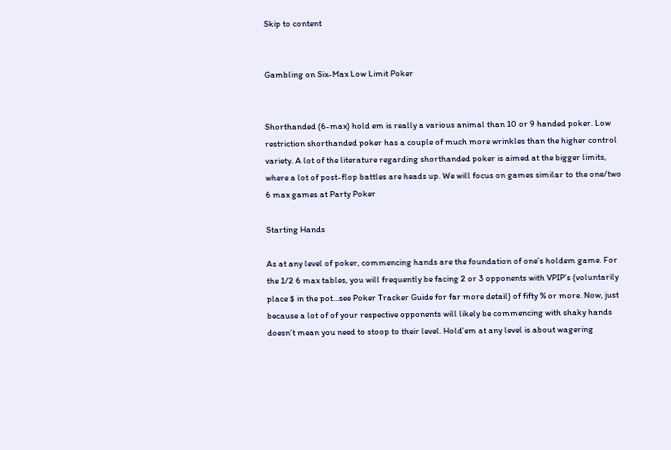Skip to content


Gambling on Six-Max Low Limit Poker


Shorthanded (6-max) hold em is really a various animal than 10 or 9 handed poker. Low restriction shorthanded poker has a couple of much more wrinkles than the higher control variety. A lot of the literature regarding shorthanded poker is aimed at the bigger limits, where a lot of post-flop battles are heads up. We will focus on games similar to the one/two 6 max games at Party Poker

Starting Hands

As at any level of poker, commencing hands are the foundation of one’s holdem game. For the 1/2 6 max tables, you will frequently be facing 2 or 3 opponents with VPIP’s (voluntarily place $ in the pot…see Poker Tracker Guide for far more detail) of fifty % or more. Now, just because a lot of of your respective opponents will likely be commencing with shaky hands doesn’t mean you need to stoop to their level. Hold’em at any level is about wagering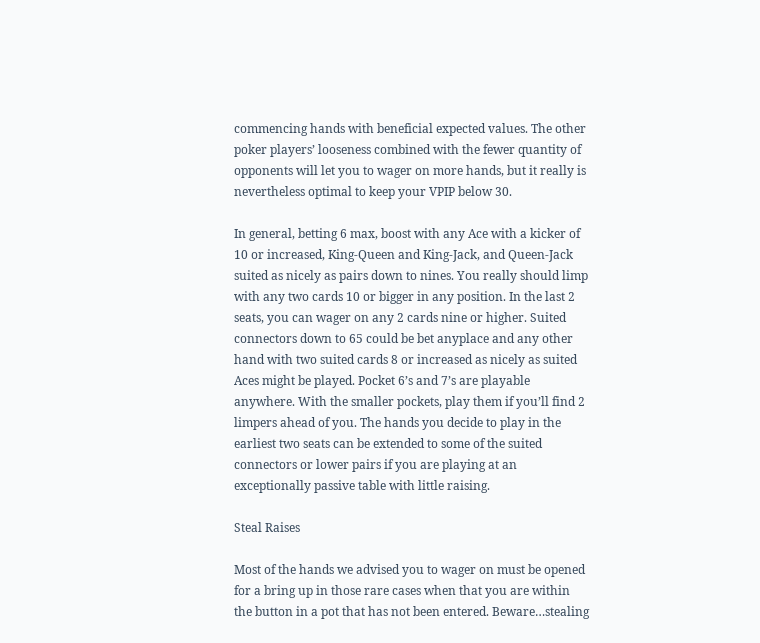commencing hands with beneficial expected values. The other poker players’ looseness combined with the fewer quantity of opponents will let you to wager on more hands, but it really is nevertheless optimal to keep your VPIP below 30.

In general, betting 6 max, boost with any Ace with a kicker of 10 or increased, King-Queen and King-Jack, and Queen-Jack suited as nicely as pairs down to nines. You really should limp with any two cards 10 or bigger in any position. In the last 2 seats, you can wager on any 2 cards nine or higher. Suited connectors down to 65 could be bet anyplace and any other hand with two suited cards 8 or increased as nicely as suited Aces might be played. Pocket 6’s and 7’s are playable anywhere. With the smaller pockets, play them if you’ll find 2 limpers ahead of you. The hands you decide to play in the earliest two seats can be extended to some of the suited connectors or lower pairs if you are playing at an exceptionally passive table with little raising.

Steal Raises

Most of the hands we advised you to wager on must be opened for a bring up in those rare cases when that you are within the button in a pot that has not been entered. Beware…stealing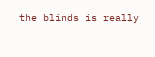the blinds is really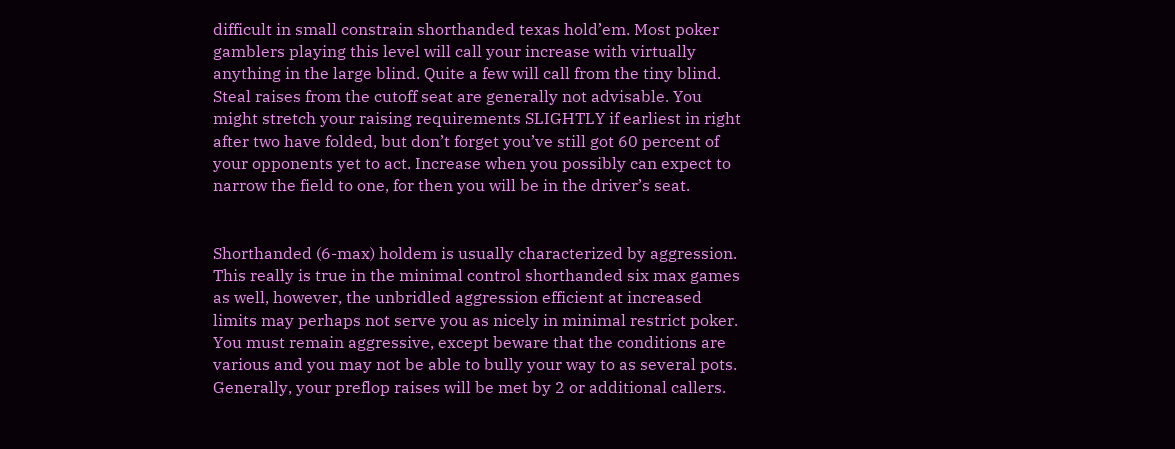difficult in small constrain shorthanded texas hold’em. Most poker gamblers playing this level will call your increase with virtually anything in the large blind. Quite a few will call from the tiny blind. Steal raises from the cutoff seat are generally not advisable. You might stretch your raising requirements SLIGHTLY if earliest in right after two have folded, but don’t forget you’ve still got 60 percent of your opponents yet to act. Increase when you possibly can expect to narrow the field to one, for then you will be in the driver’s seat.


Shorthanded (6-max) holdem is usually characterized by aggression. This really is true in the minimal control shorthanded six max games as well, however, the unbridled aggression efficient at increased limits may perhaps not serve you as nicely in minimal restrict poker. You must remain aggressive, except beware that the conditions are various and you may not be able to bully your way to as several pots. Generally, your preflop raises will be met by 2 or additional callers.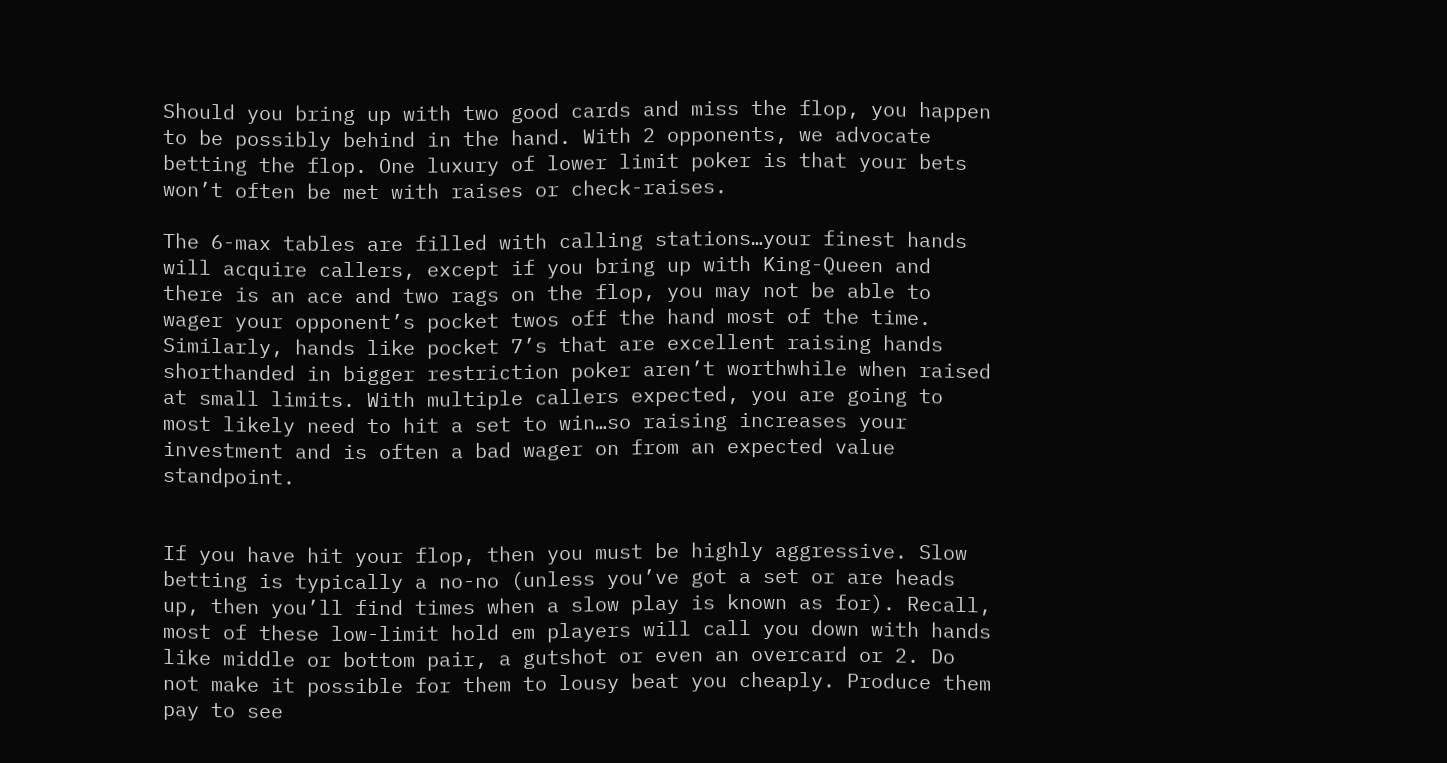Should you bring up with two good cards and miss the flop, you happen to be possibly behind in the hand. With 2 opponents, we advocate betting the flop. One luxury of lower limit poker is that your bets won’t often be met with raises or check-raises.

The 6-max tables are filled with calling stations…your finest hands will acquire callers, except if you bring up with King-Queen and there is an ace and two rags on the flop, you may not be able to wager your opponent’s pocket twos off the hand most of the time. Similarly, hands like pocket 7’s that are excellent raising hands shorthanded in bigger restriction poker aren’t worthwhile when raised at small limits. With multiple callers expected, you are going to most likely need to hit a set to win…so raising increases your investment and is often a bad wager on from an expected value standpoint.


If you have hit your flop, then you must be highly aggressive. Slow betting is typically a no-no (unless you’ve got a set or are heads up, then you’ll find times when a slow play is known as for). Recall, most of these low-limit hold em players will call you down with hands like middle or bottom pair, a gutshot or even an overcard or 2. Do not make it possible for them to lousy beat you cheaply. Produce them pay to see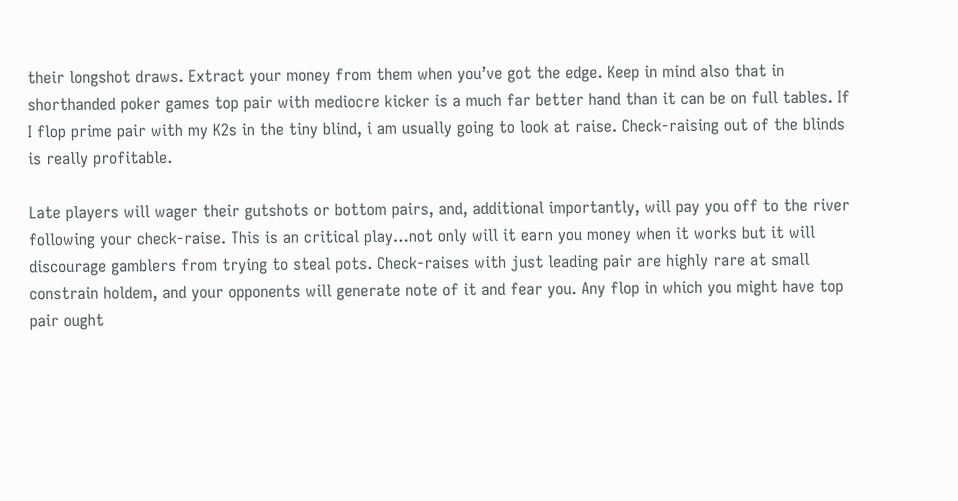their longshot draws. Extract your money from them when you’ve got the edge. Keep in mind also that in shorthanded poker games top pair with mediocre kicker is a much far better hand than it can be on full tables. If I flop prime pair with my K2s in the tiny blind, i am usually going to look at raise. Check-raising out of the blinds is really profitable.

Late players will wager their gutshots or bottom pairs, and, additional importantly, will pay you off to the river following your check-raise. This is an critical play…not only will it earn you money when it works but it will discourage gamblers from trying to steal pots. Check-raises with just leading pair are highly rare at small constrain holdem, and your opponents will generate note of it and fear you. Any flop in which you might have top pair ought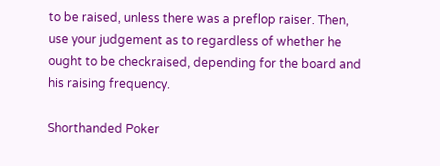to be raised, unless there was a preflop raiser. Then, use your judgement as to regardless of whether he ought to be checkraised, depending for the board and his raising frequency.

Shorthanded Poker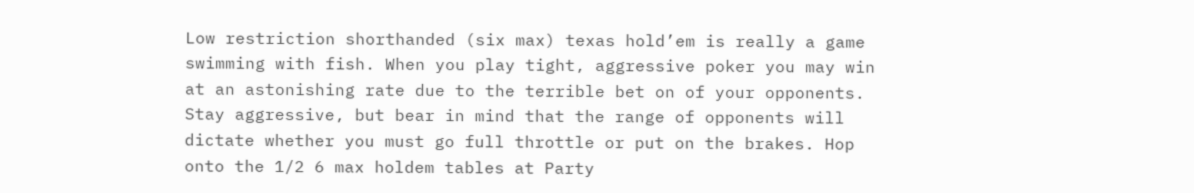Low restriction shorthanded (six max) texas hold’em is really a game swimming with fish. When you play tight, aggressive poker you may win at an astonishing rate due to the terrible bet on of your opponents. Stay aggressive, but bear in mind that the range of opponents will dictate whether you must go full throttle or put on the brakes. Hop onto the 1/2 6 max holdem tables at Party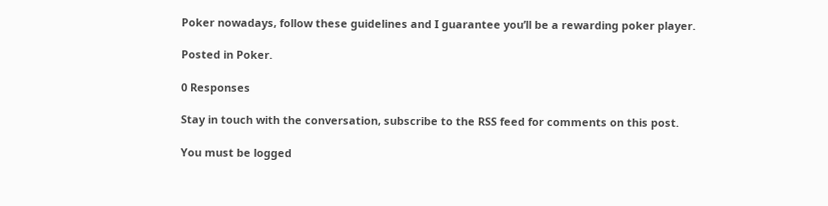Poker nowadays, follow these guidelines and I guarantee you’ll be a rewarding poker player.

Posted in Poker.

0 Responses

Stay in touch with the conversation, subscribe to the RSS feed for comments on this post.

You must be logged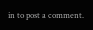in to post a comment.